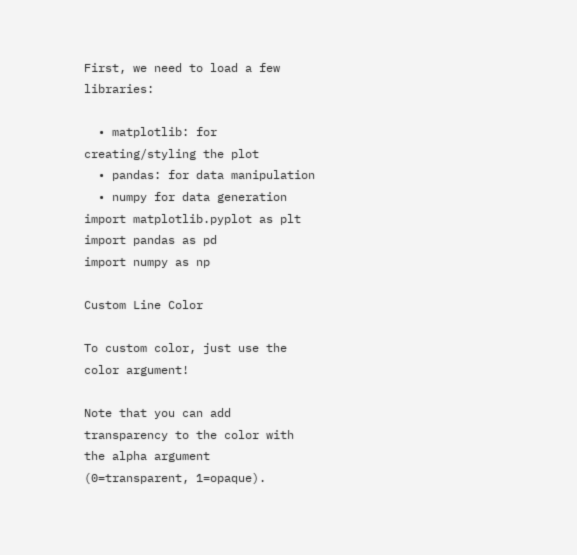First, we need to load a few libraries:

  • matplotlib: for creating/styling the plot
  • pandas: for data manipulation
  • numpy for data generation
import matplotlib.pyplot as plt
import pandas as pd
import numpy as np

Custom Line Color

To custom color, just use the color argument!

Note that you can add transparency to the color with the alpha argument (0=transparent, 1=opaque).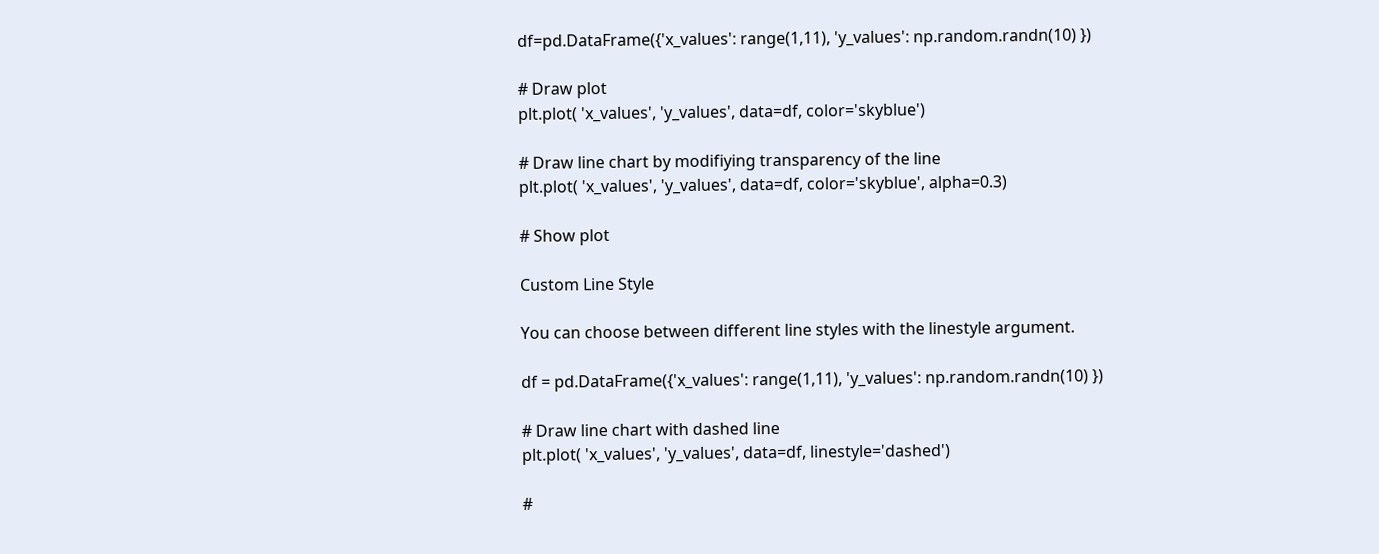df=pd.DataFrame({'x_values': range(1,11), 'y_values': np.random.randn(10) })

# Draw plot
plt.plot( 'x_values', 'y_values', data=df, color='skyblue')

# Draw line chart by modifiying transparency of the line
plt.plot( 'x_values', 'y_values', data=df, color='skyblue', alpha=0.3)

# Show plot

Custom Line Style

You can choose between different line styles with the linestyle argument.

df = pd.DataFrame({'x_values': range(1,11), 'y_values': np.random.randn(10) })

# Draw line chart with dashed line
plt.plot( 'x_values', 'y_values', data=df, linestyle='dashed')

#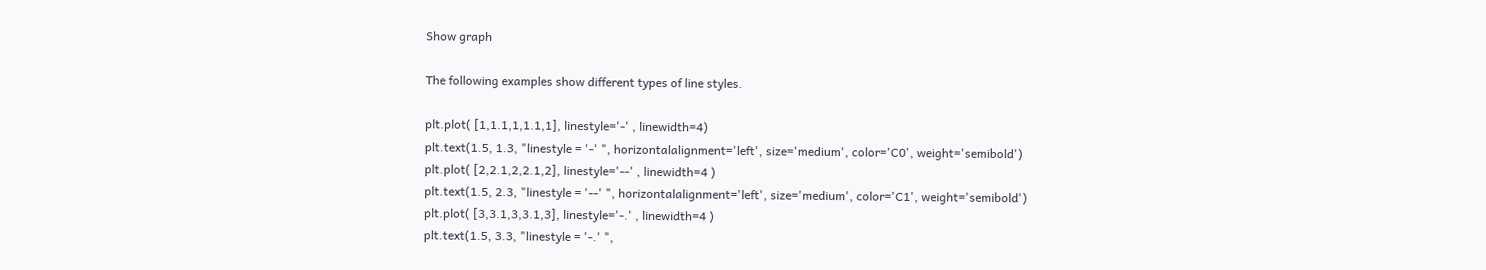Show graph

The following examples show different types of line styles.

plt.plot( [1,1.1,1,1.1,1], linestyle='-' , linewidth=4)
plt.text(1.5, 1.3, "linestyle = '-' ", horizontalalignment='left', size='medium', color='C0', weight='semibold')
plt.plot( [2,2.1,2,2.1,2], linestyle='--' , linewidth=4 )
plt.text(1.5, 2.3, "linestyle = '--' ", horizontalalignment='left', size='medium', color='C1', weight='semibold')
plt.plot( [3,3.1,3,3.1,3], linestyle='-.' , linewidth=4 )
plt.text(1.5, 3.3, "linestyle = '-.' ",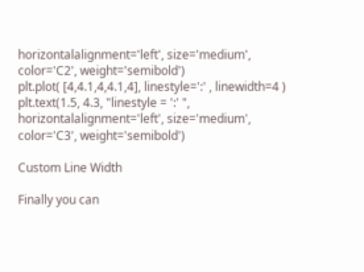horizontalalignment='left', size='medium', color='C2', weight='semibold')
plt.plot( [4,4.1,4,4.1,4], linestyle=':' , linewidth=4 )
plt.text(1.5, 4.3, "linestyle = ':' ", horizontalalignment='left', size='medium', color='C3', weight='semibold')

Custom Line Width

Finally you can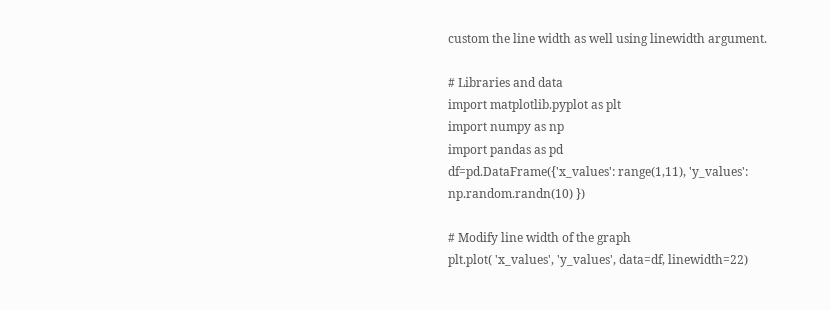custom the line width as well using linewidth argument.

# Libraries and data
import matplotlib.pyplot as plt
import numpy as np
import pandas as pd
df=pd.DataFrame({'x_values': range(1,11), 'y_values': np.random.randn(10) })

# Modify line width of the graph
plt.plot( 'x_values', 'y_values', data=df, linewidth=22)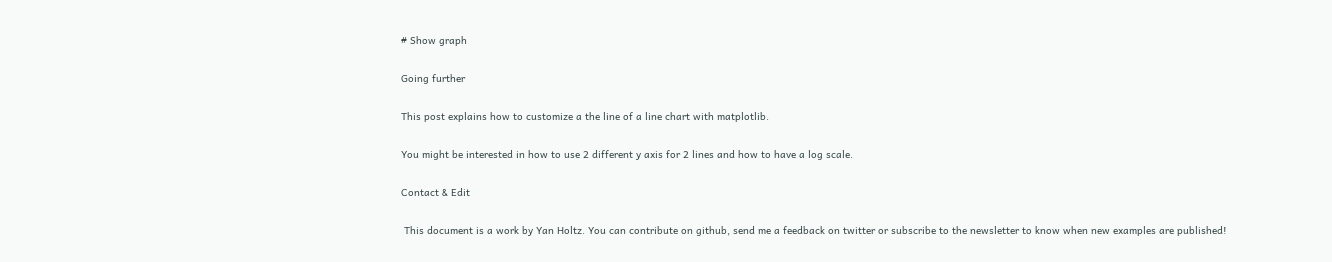# Show graph

Going further

This post explains how to customize a the line of a line chart with matplotlib.

You might be interested in how to use 2 different y axis for 2 lines and how to have a log scale.

Contact & Edit

 This document is a work by Yan Holtz. You can contribute on github, send me a feedback on twitter or subscribe to the newsletter to know when new examples are published!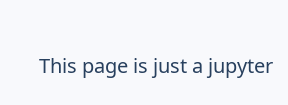This page is just a jupyter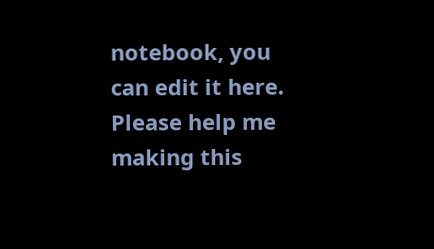notebook, you can edit it here. Please help me making this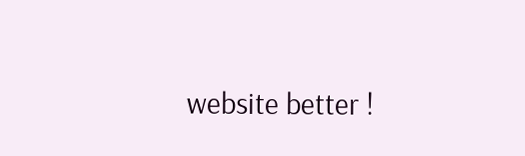website better !